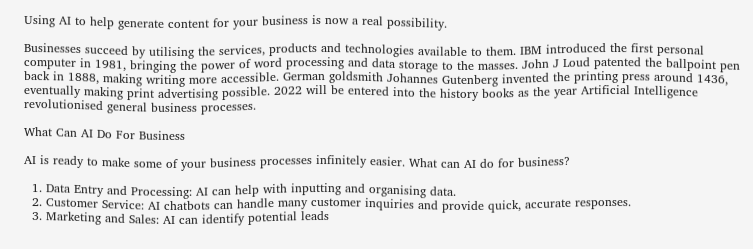Using AI to help generate content for your business is now a real possibility.

Businesses succeed by utilising the services, products and technologies available to them. IBM introduced the first personal computer in 1981, bringing the power of word processing and data storage to the masses. John J Loud patented the ballpoint pen back in 1888, making writing more accessible. German goldsmith Johannes Gutenberg invented the printing press around 1436, eventually making print advertising possible. 2022 will be entered into the history books as the year Artificial Intelligence revolutionised general business processes.

What Can AI Do For Business

AI is ready to make some of your business processes infinitely easier. What can AI do for business?

  1. Data Entry and Processing: AI can help with inputting and organising data.
  2. Customer Service: AI chatbots can handle many customer inquiries and provide quick, accurate responses.
  3. Marketing and Sales: AI can identify potential leads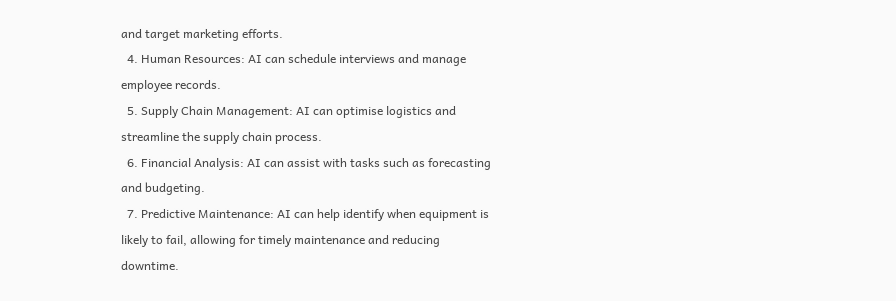and target marketing efforts.
  4. Human Resources: AI can schedule interviews and manage employee records.
  5. Supply Chain Management: AI can optimise logistics and streamline the supply chain process.
  6. Financial Analysis: AI can assist with tasks such as forecasting and budgeting.
  7. Predictive Maintenance: AI can help identify when equipment is likely to fail, allowing for timely maintenance and reducing downtime.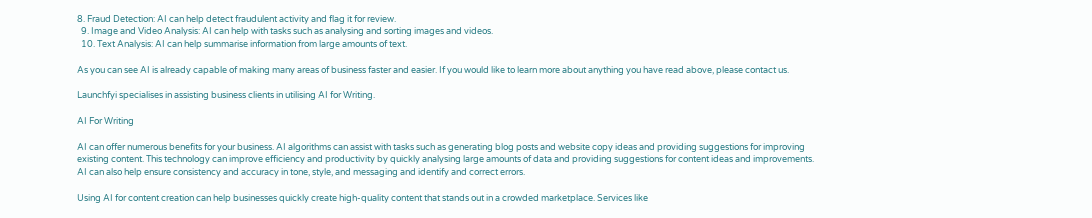8. Fraud Detection: AI can help detect fraudulent activity and flag it for review.
  9. Image and Video Analysis: AI can help with tasks such as analysing and sorting images and videos.
  10. Text Analysis: AI can help summarise information from large amounts of text.

As you can see AI is already capable of making many areas of business faster and easier. If you would like to learn more about anything you have read above, please contact us.

Launchfyi specialises in assisting business clients in utilising AI for Writing.

AI For Writing

AI can offer numerous benefits for your business. AI algorithms can assist with tasks such as generating blog posts and website copy ideas and providing suggestions for improving existing content. This technology can improve efficiency and productivity by quickly analysing large amounts of data and providing suggestions for content ideas and improvements. AI can also help ensure consistency and accuracy in tone, style, and messaging and identify and correct errors.

Using AI for content creation can help businesses quickly create high-quality content that stands out in a crowded marketplace. Services like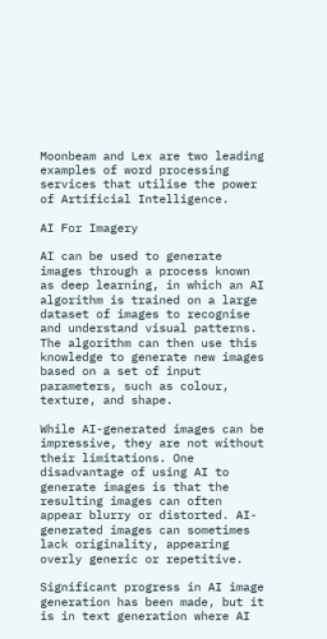Moonbeam and Lex are two leading examples of word processing services that utilise the power of Artificial Intelligence.

AI For Imagery

AI can be used to generate images through a process known as deep learning, in which an AI algorithm is trained on a large dataset of images to recognise and understand visual patterns. The algorithm can then use this knowledge to generate new images based on a set of input parameters, such as colour, texture, and shape.

While AI-generated images can be impressive, they are not without their limitations. One disadvantage of using AI to generate images is that the resulting images can often appear blurry or distorted. AI-generated images can sometimes lack originality, appearing overly generic or repetitive.

Significant progress in AI image generation has been made, but it is in text generation where AI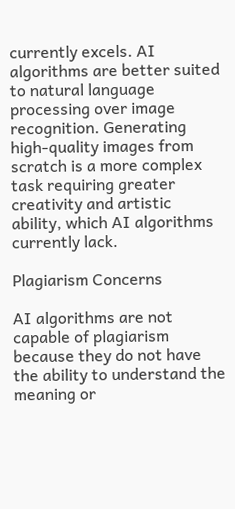currently excels. AI algorithms are better suited to natural language processing over image recognition. Generating high-quality images from scratch is a more complex task requiring greater creativity and artistic ability, which AI algorithms currently lack.

Plagiarism Concerns

AI algorithms are not capable of plagiarism because they do not have the ability to understand the meaning or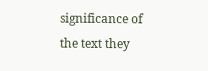significance of the text they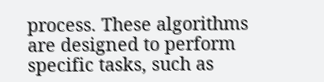process. These algorithms are designed to perform specific tasks, such as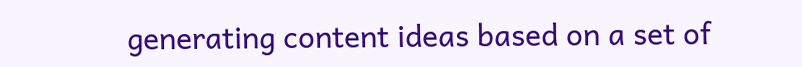generating content ideas based on a set of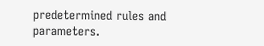predetermined rules and parameters.